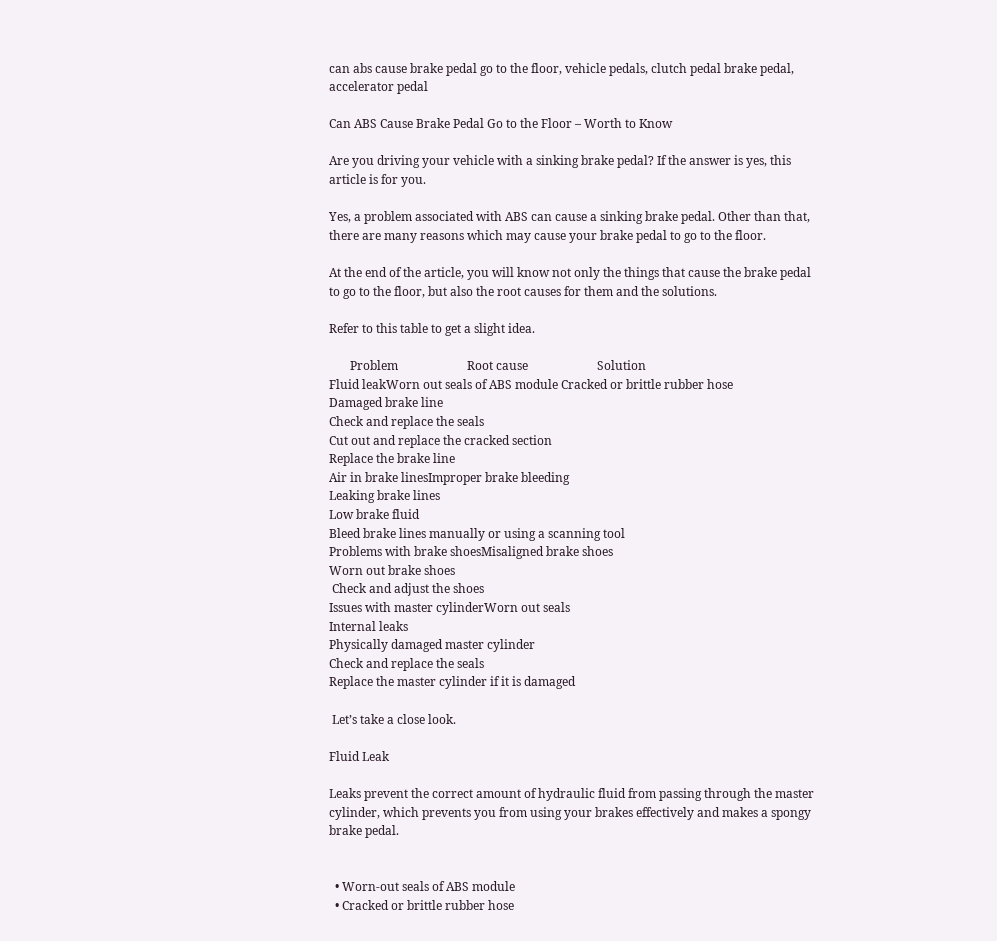can abs cause brake pedal go to the floor, vehicle pedals, clutch pedal brake pedal, accelerator pedal

Can ABS Cause Brake Pedal Go to the Floor – Worth to Know

Are you driving your vehicle with a sinking brake pedal? If the answer is yes, this article is for you.

Yes, a problem associated with ABS can cause a sinking brake pedal. Other than that, there are many reasons which may cause your brake pedal to go to the floor.

At the end of the article, you will know not only the things that cause the brake pedal to go to the floor, but also the root causes for them and the solutions.

Refer to this table to get a slight idea.

       Problem                       Root cause                       Solution
Fluid leakWorn out seals of ABS module Cracked or brittle rubber hose
Damaged brake line
Check and replace the seals
Cut out and replace the cracked section
Replace the brake line
Air in brake linesImproper brake bleeding
Leaking brake lines
Low brake fluid
Bleed brake lines manually or using a scanning tool
Problems with brake shoesMisaligned brake shoes
Worn out brake shoes
 Check and adjust the shoes
Issues with master cylinderWorn out seals
Internal leaks
Physically damaged master cylinder
Check and replace the seals
Replace the master cylinder if it is damaged

 Let’s take a close look.

Fluid Leak

Leaks prevent the correct amount of hydraulic fluid from passing through the master cylinder, which prevents you from using your brakes effectively and makes a spongy brake pedal.


  • Worn-out seals of ABS module
  • Cracked or brittle rubber hose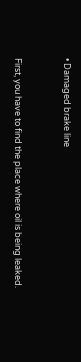• Damaged brake line


First, you have to find the place where oil is being leaked.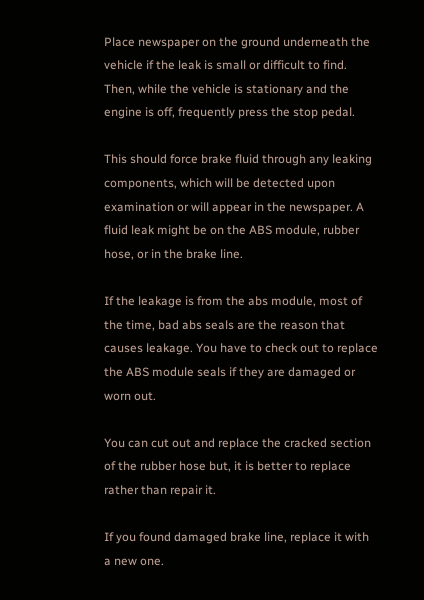Place newspaper on the ground underneath the vehicle if the leak is small or difficult to find. Then, while the vehicle is stationary and the engine is off, frequently press the stop pedal.

This should force brake fluid through any leaking components, which will be detected upon examination or will appear in the newspaper. A fluid leak might be on the ABS module, rubber hose, or in the brake line.

If the leakage is from the abs module, most of the time, bad abs seals are the reason that causes leakage. You have to check out to replace the ABS module seals if they are damaged or worn out.

You can cut out and replace the cracked section of the rubber hose but, it is better to replace rather than repair it.

If you found damaged brake line, replace it with a new one.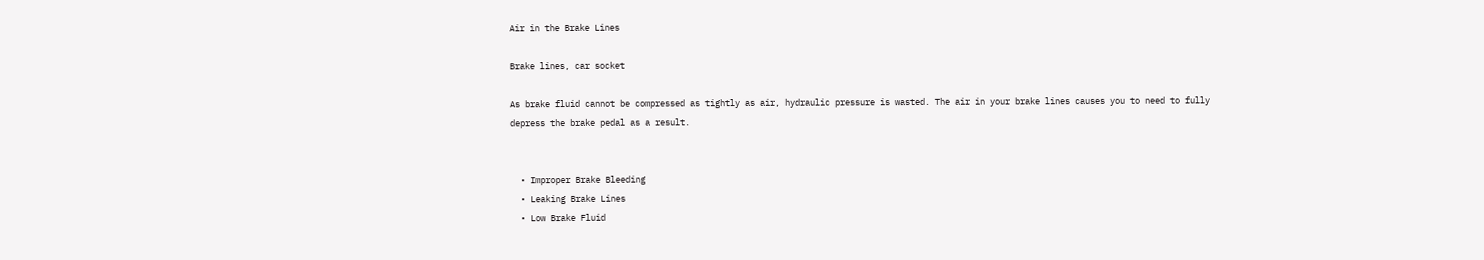Air in the Brake Lines

Brake lines, car socket

As brake fluid cannot be compressed as tightly as air, hydraulic pressure is wasted. The air in your brake lines causes you to need to fully depress the brake pedal as a result.


  • Improper Brake Bleeding
  • Leaking Brake Lines
  • Low Brake Fluid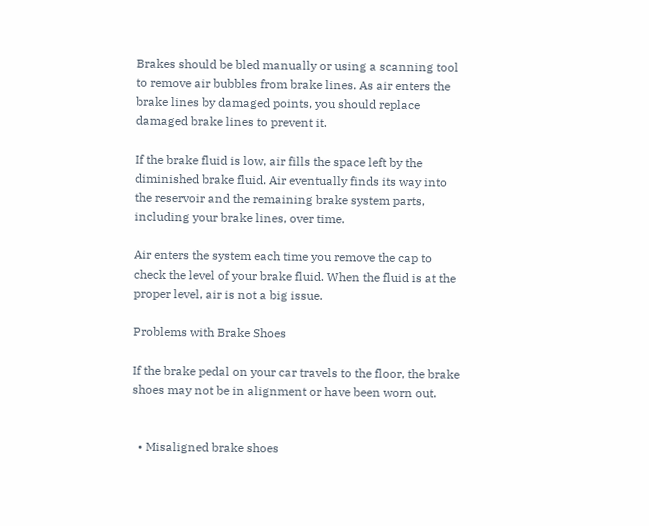Brakes should be bled manually or using a scanning tool to remove air bubbles from brake lines. As air enters the brake lines by damaged points, you should replace damaged brake lines to prevent it.

If the brake fluid is low, air fills the space left by the diminished brake fluid. Air eventually finds its way into the reservoir and the remaining brake system parts, including your brake lines, over time.

Air enters the system each time you remove the cap to check the level of your brake fluid. When the fluid is at the proper level, air is not a big issue.

Problems with Brake Shoes

If the brake pedal on your car travels to the floor, the brake shoes may not be in alignment or have been worn out.


  • Misaligned brake shoes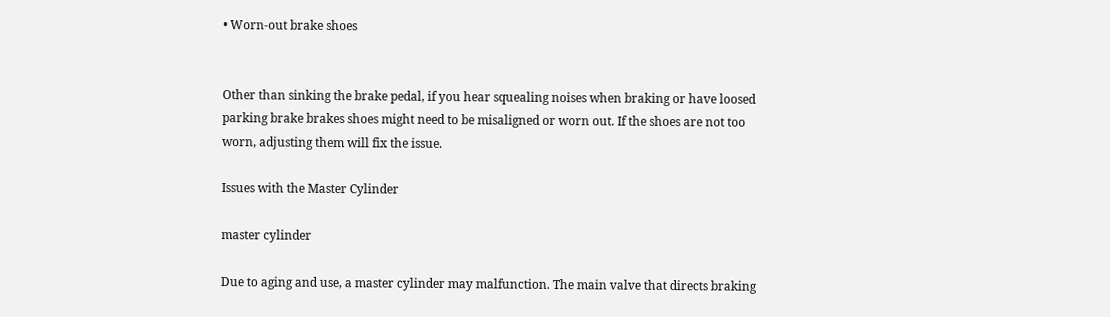• Worn-out brake shoes


Other than sinking the brake pedal, if you hear squealing noises when braking or have loosed parking brake brakes shoes might need to be misaligned or worn out. If the shoes are not too worn, adjusting them will fix the issue.

Issues with the Master Cylinder

master cylinder

Due to aging and use, a master cylinder may malfunction. The main valve that directs braking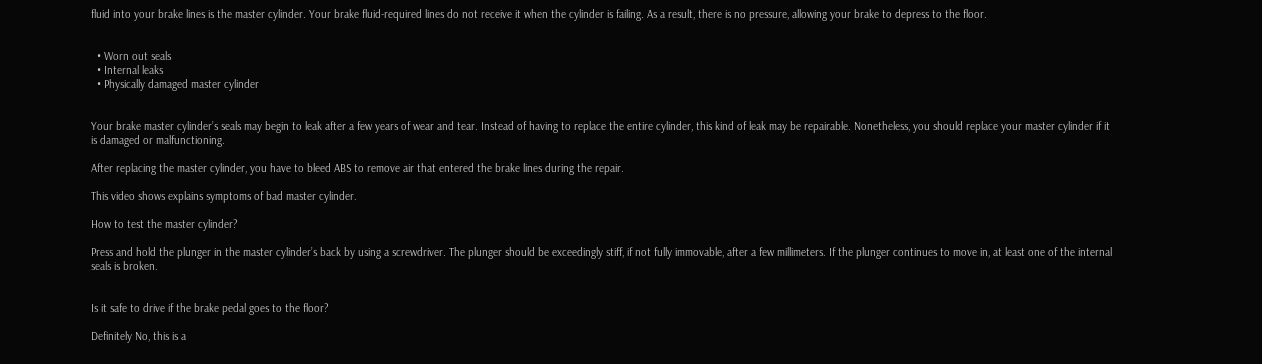fluid into your brake lines is the master cylinder. Your brake fluid-required lines do not receive it when the cylinder is failing. As a result, there is no pressure, allowing your brake to depress to the floor.


  • Worn out seals
  • Internal leaks
  • Physically damaged master cylinder


Your brake master cylinder’s seals may begin to leak after a few years of wear and tear. Instead of having to replace the entire cylinder, this kind of leak may be repairable. Nonetheless, you should replace your master cylinder if it is damaged or malfunctioning.

After replacing the master cylinder, you have to bleed ABS to remove air that entered the brake lines during the repair.

This video shows explains symptoms of bad master cylinder.

How to test the master cylinder?

Press and hold the plunger in the master cylinder’s back by using a screwdriver. The plunger should be exceedingly stiff, if not fully immovable, after a few millimeters. If the plunger continues to move in, at least one of the internal seals is broken.


Is it safe to drive if the brake pedal goes to the floor?

Definitely No, this is a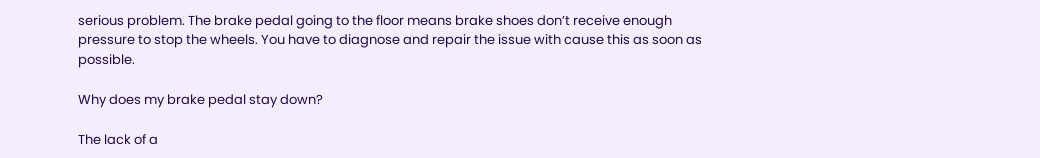serious problem. The brake pedal going to the floor means brake shoes don’t receive enough pressure to stop the wheels. You have to diagnose and repair the issue with cause this as soon as possible.

Why does my brake pedal stay down?

The lack of a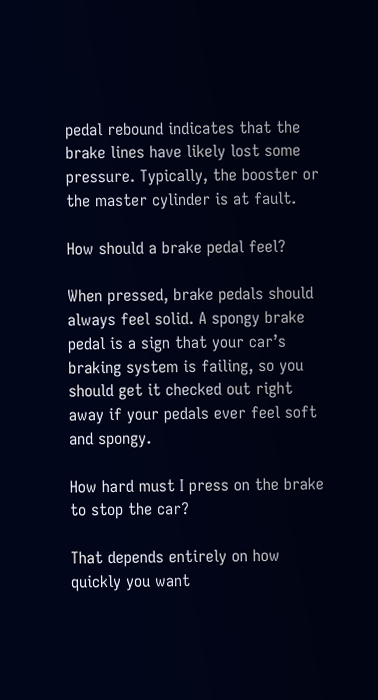pedal rebound indicates that the brake lines have likely lost some pressure. Typically, the booster or the master cylinder is at fault.

How should a brake pedal feel?

When pressed, brake pedals should always feel solid. A spongy brake pedal is a sign that your car’s braking system is failing, so you should get it checked out right away if your pedals ever feel soft and spongy.

How hard must I press on the brake to stop the car?

That depends entirely on how quickly you want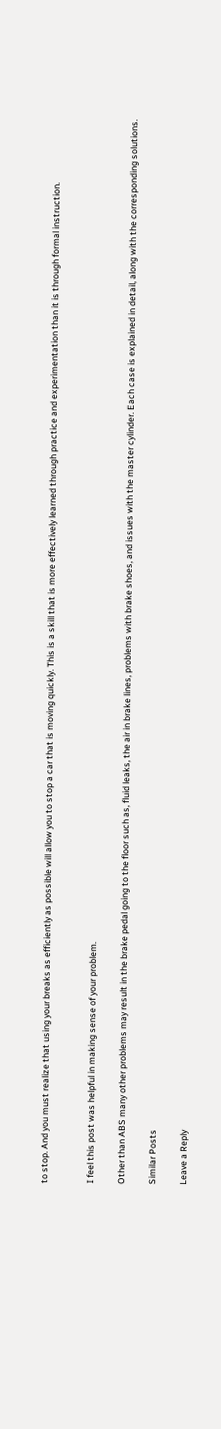to stop. And you must realize that using your breaks as efficiently as possible will allow you to stop a car that is moving quickly. This is a skill that is more effectively learned through practice and experimentation than it is through formal instruction.


I feel this post was helpful in making sense of your problem.

Other than ABS many other problems may result in the brake pedal going to the floor such as, fluid leaks, the air in brake lines, problems with brake shoes, and issues with the master cylinder. Each case is explained in detail, along with the corresponding solutions.

Similar Posts

Leave a Reply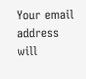Your email address will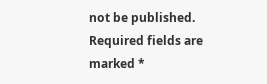not be published. Required fields are marked *